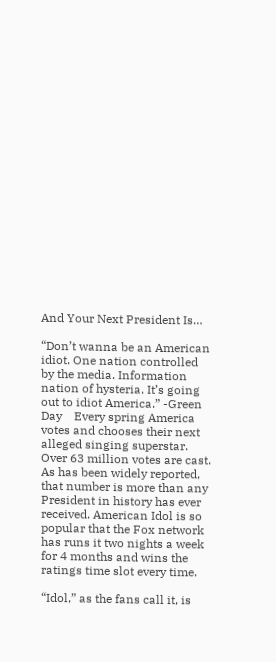And Your Next President Is…

“Don’t wanna be an American idiot. One nation controlled by the media. Information nation of hysteria. It’s going out to idiot America.” -Green Day    Every spring America votes and chooses their next alleged singing superstar. Over 63 million votes are cast. As has been widely reported, that number is more than any President in history has ever received. American Idol is so popular that the Fox network has runs it two nights a week for 4 months and wins the ratings time slot every time.

“Idol,” as the fans call it, is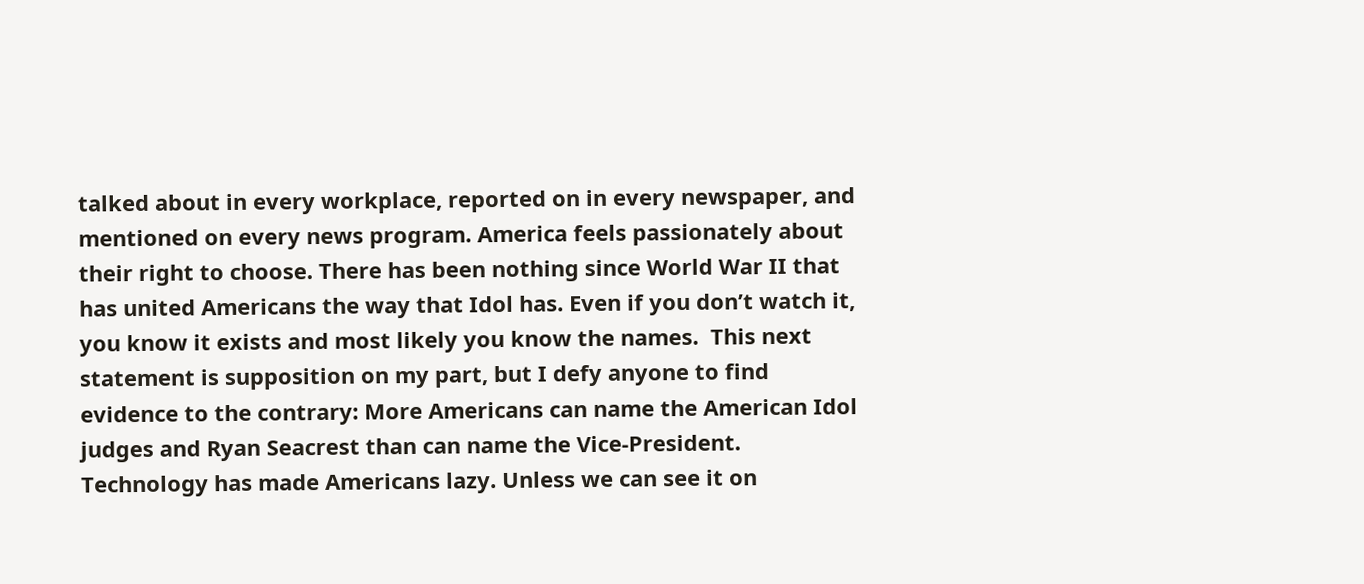talked about in every workplace, reported on in every newspaper, and mentioned on every news program. America feels passionately about their right to choose. There has been nothing since World War II that has united Americans the way that Idol has. Even if you don’t watch it, you know it exists and most likely you know the names.  This next statement is supposition on my part, but I defy anyone to find evidence to the contrary: More Americans can name the American Idol judges and Ryan Seacrest than can name the Vice-President. Technology has made Americans lazy. Unless we can see it on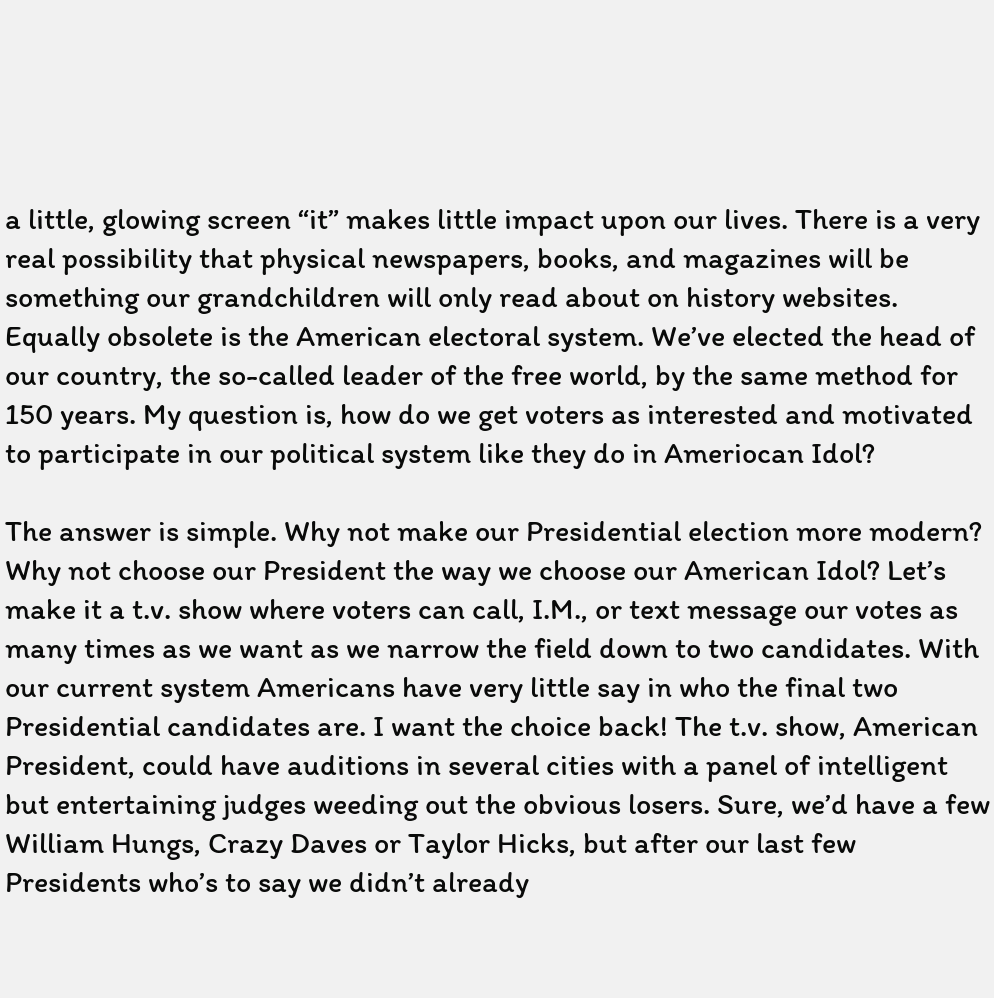a little, glowing screen “it” makes little impact upon our lives. There is a very real possibility that physical newspapers, books, and magazines will be something our grandchildren will only read about on history websites. Equally obsolete is the American electoral system. We’ve elected the head of our country, the so-called leader of the free world, by the same method for 150 years. My question is, how do we get voters as interested and motivated to participate in our political system like they do in Ameriocan Idol?

The answer is simple. Why not make our Presidential election more modern? Why not choose our President the way we choose our American Idol? Let’s make it a t.v. show where voters can call, I.M., or text message our votes as many times as we want as we narrow the field down to two candidates. With our current system Americans have very little say in who the final two Presidential candidates are. I want the choice back! The t.v. show, American President, could have auditions in several cities with a panel of intelligent but entertaining judges weeding out the obvious losers. Sure, we’d have a few William Hungs, Crazy Daves or Taylor Hicks, but after our last few Presidents who’s to say we didn’t already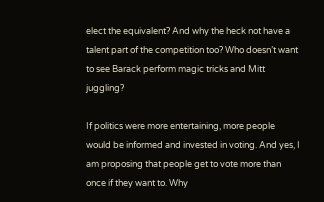elect the equivalent? And why the heck not have a talent part of the competition too? Who doesn’t want to see Barack perform magic tricks and Mitt juggling?

If politics were more entertaining, more people would be informed and invested in voting. And yes, I am proposing that people get to vote more than once if they want to. Why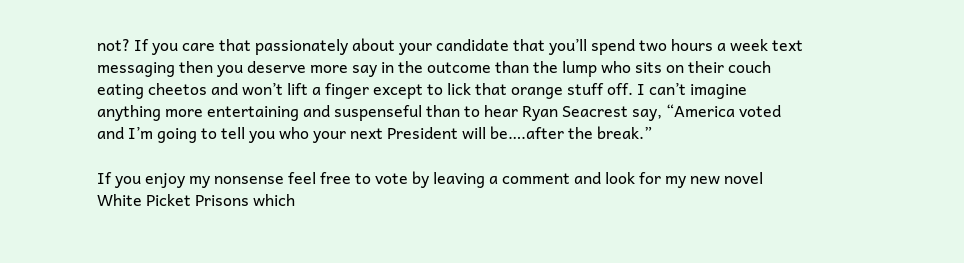not? If you care that passionately about your candidate that you’ll spend two hours a week text messaging then you deserve more say in the outcome than the lump who sits on their couch eating cheetos and won’t lift a finger except to lick that orange stuff off. I can’t imagine anything more entertaining and suspenseful than to hear Ryan Seacrest say, “America voted and I’m going to tell you who your next President will be….after the break.”

If you enjoy my nonsense feel free to vote by leaving a comment and look for my new novel White Picket Prisons which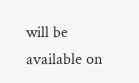will be available on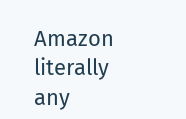Amazon literally any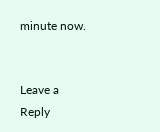minute now.


Leave a Reply